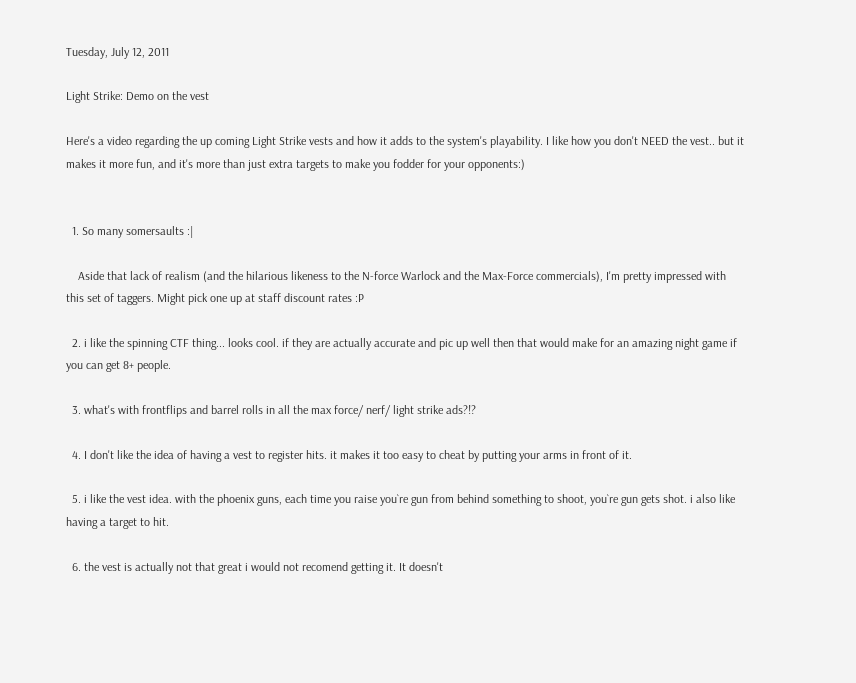Tuesday, July 12, 2011

Light Strike: Demo on the vest

Here's a video regarding the up coming Light Strike vests and how it adds to the system's playability. I like how you don't NEED the vest.. but it makes it more fun, and it's more than just extra targets to make you fodder for your opponents:)


  1. So many somersaults :|

    Aside that lack of realism (and the hilarious likeness to the N-force Warlock and the Max-Force commercials), I'm pretty impressed with this set of taggers. Might pick one up at staff discount rates :P

  2. i like the spinning CTF thing... looks cool. if they are actually accurate and pic up well then that would make for an amazing night game if you can get 8+ people.

  3. what's with frontflips and barrel rolls in all the max force/ nerf/ light strike ads?!?

  4. I don't like the idea of having a vest to register hits. it makes it too easy to cheat by putting your arms in front of it.

  5. i like the vest idea. with the phoenix guns, each time you raise you`re gun from behind something to shoot, you`re gun gets shot. i also like having a target to hit.

  6. the vest is actually not that great i would not recomend getting it. It doesn't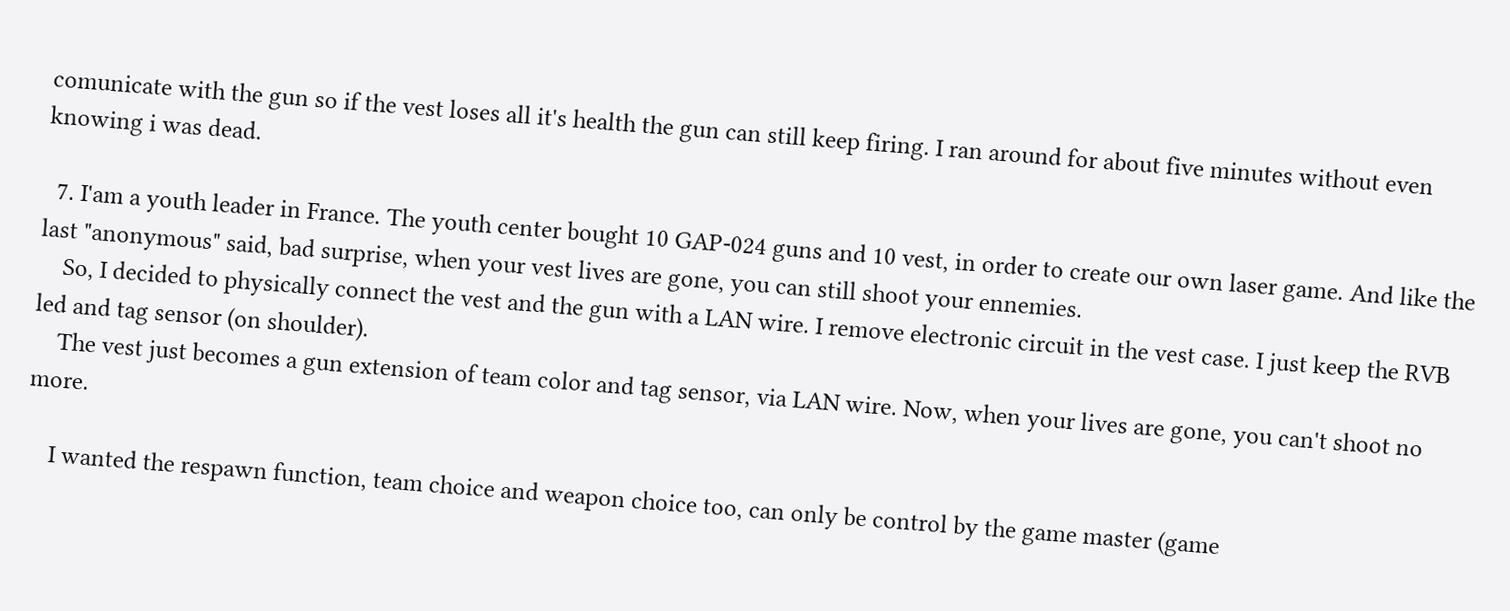comunicate with the gun so if the vest loses all it's health the gun can still keep firing. I ran around for about five minutes without even knowing i was dead.

  7. I'am a youth leader in France. The youth center bought 10 GAP-024 guns and 10 vest, in order to create our own laser game. And like the last "anonymous" said, bad surprise, when your vest lives are gone, you can still shoot your ennemies.
    So, I decided to physically connect the vest and the gun with a LAN wire. I remove electronic circuit in the vest case. I just keep the RVB led and tag sensor (on shoulder).
    The vest just becomes a gun extension of team color and tag sensor, via LAN wire. Now, when your lives are gone, you can't shoot no more.

    I wanted the respawn function, team choice and weapon choice too, can only be control by the game master (game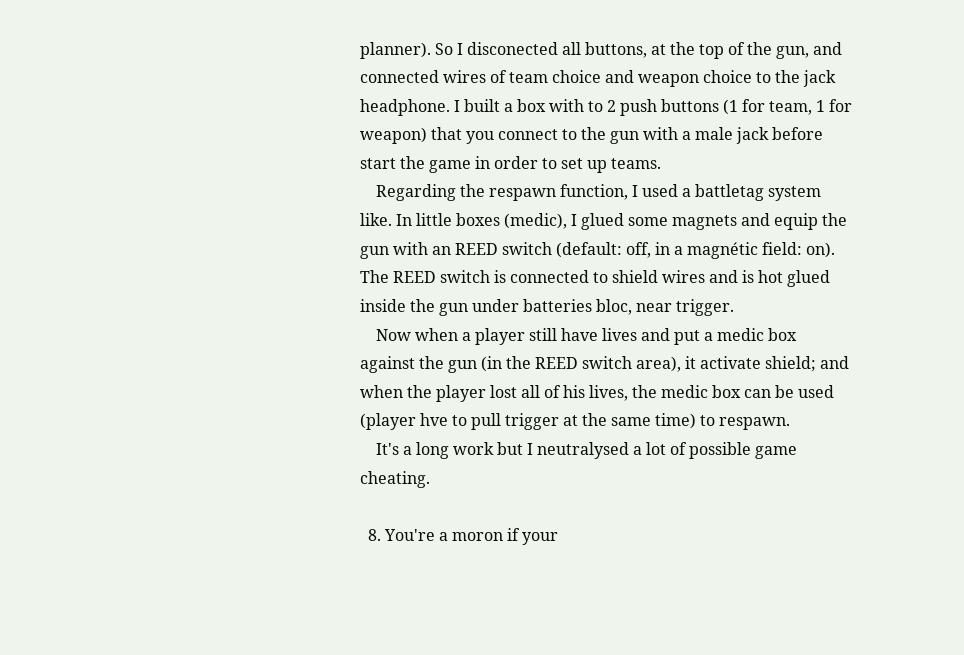planner). So I disconected all buttons, at the top of the gun, and connected wires of team choice and weapon choice to the jack headphone. I built a box with to 2 push buttons (1 for team, 1 for weapon) that you connect to the gun with a male jack before start the game in order to set up teams.
    Regarding the respawn function, I used a battletag system like. In little boxes (medic), I glued some magnets and equip the gun with an REED switch (default: off, in a magnétic field: on). The REED switch is connected to shield wires and is hot glued inside the gun under batteries bloc, near trigger.
    Now when a player still have lives and put a medic box against the gun (in the REED switch area), it activate shield; and when the player lost all of his lives, the medic box can be used (player hve to pull trigger at the same time) to respawn.
    It's a long work but I neutralysed a lot of possible game cheating.

  8. You're a moron if your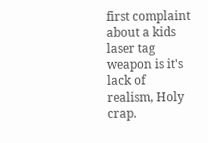first complaint about a kids laser tag weapon is it's lack of realism, Holy crap.